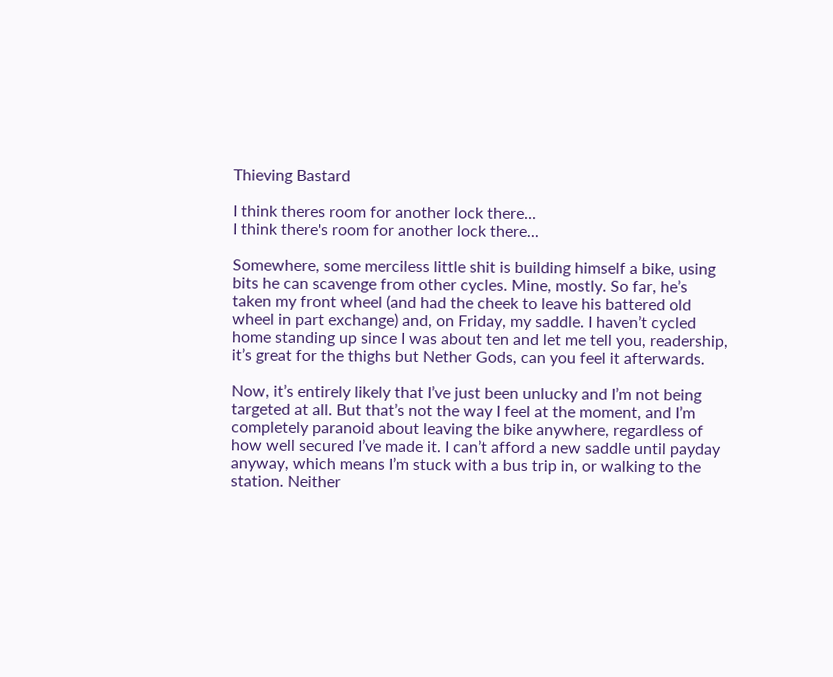Thieving Bastard

I think theres room for another lock there...
I think there's room for another lock there...

Somewhere, some merciless little shit is building himself a bike, using bits he can scavenge from other cycles. Mine, mostly. So far, he’s taken my front wheel (and had the cheek to leave his battered old wheel in part exchange) and, on Friday, my saddle. I haven’t cycled home standing up since I was about ten and let me tell you, readership, it’s great for the thighs but Nether Gods, can you feel it afterwards.

Now, it’s entirely likely that I’ve just been unlucky and I’m not being targeted at all. But that’s not the way I feel at the moment, and I’m completely paranoid about leaving the bike anywhere, regardless of how well secured I’ve made it. I can’t afford a new saddle until payday anyway, which means I’m stuck with a bus trip in, or walking to the station. Neither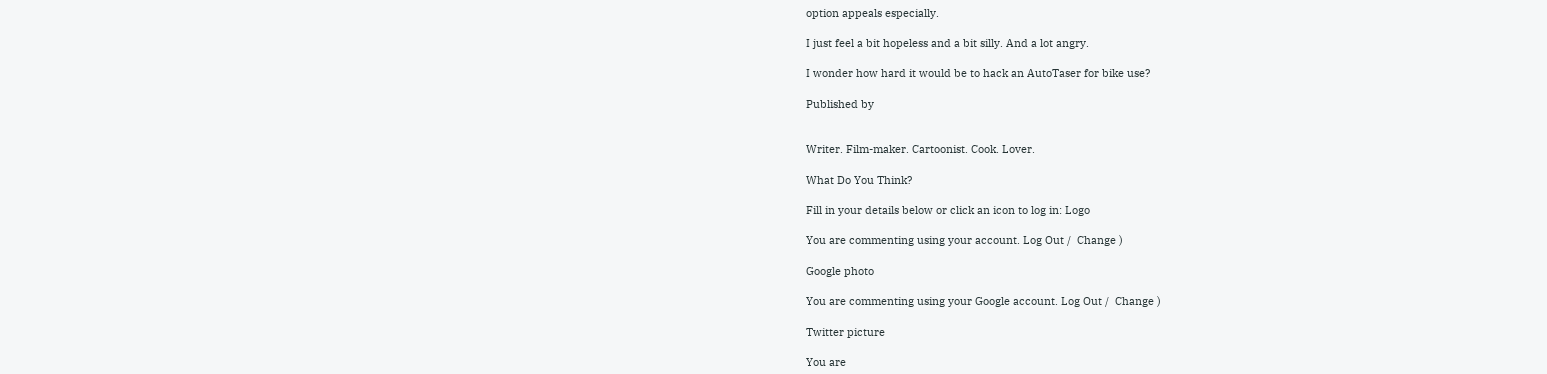option appeals especially.

I just feel a bit hopeless and a bit silly. And a lot angry.

I wonder how hard it would be to hack an AutoTaser for bike use?

Published by


Writer. Film-maker. Cartoonist. Cook. Lover.

What Do You Think?

Fill in your details below or click an icon to log in: Logo

You are commenting using your account. Log Out /  Change )

Google photo

You are commenting using your Google account. Log Out /  Change )

Twitter picture

You are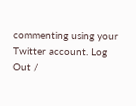commenting using your Twitter account. Log Out /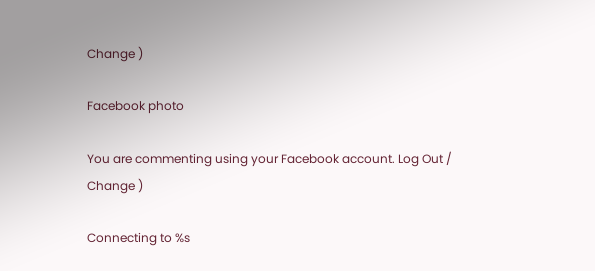Change )

Facebook photo

You are commenting using your Facebook account. Log Out /  Change )

Connecting to %s